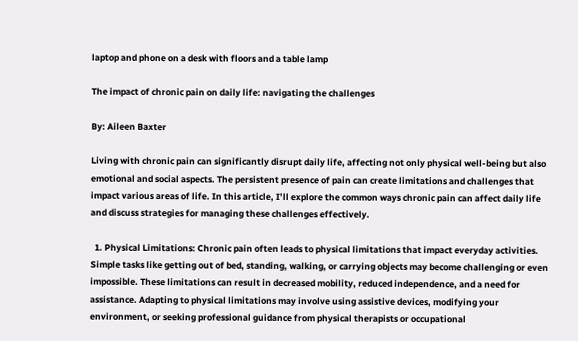laptop and phone on a desk with floors and a table lamp

The impact of chronic pain on daily life: navigating the challenges

By: Aileen Baxter

Living with chronic pain can significantly disrupt daily life, affecting not only physical well-being but also emotional and social aspects. The persistent presence of pain can create limitations and challenges that impact various areas of life. In this article, I’ll explore the common ways chronic pain can affect daily life and discuss strategies for managing these challenges effectively.

  1. Physical Limitations: Chronic pain often leads to physical limitations that impact everyday activities. Simple tasks like getting out of bed, standing, walking, or carrying objects may become challenging or even impossible. These limitations can result in decreased mobility, reduced independence, and a need for assistance. Adapting to physical limitations may involve using assistive devices, modifying your environment, or seeking professional guidance from physical therapists or occupational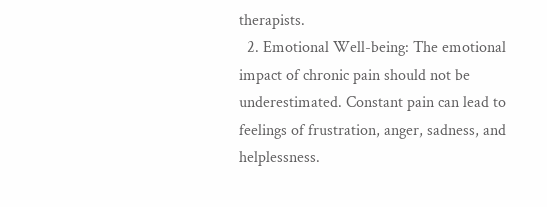therapists.
  2. Emotional Well-being: The emotional impact of chronic pain should not be underestimated. Constant pain can lead to feelings of frustration, anger, sadness, and helplessness.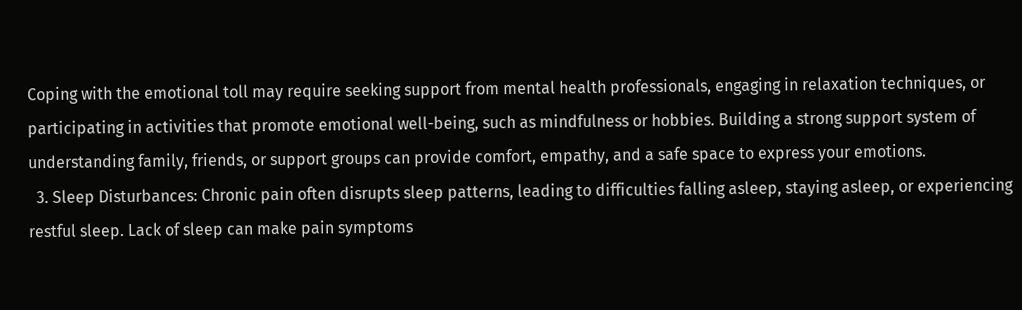Coping with the emotional toll may require seeking support from mental health professionals, engaging in relaxation techniques, or participating in activities that promote emotional well-being, such as mindfulness or hobbies. Building a strong support system of understanding family, friends, or support groups can provide comfort, empathy, and a safe space to express your emotions.
  3. Sleep Disturbances: Chronic pain often disrupts sleep patterns, leading to difficulties falling asleep, staying asleep, or experiencing restful sleep. Lack of sleep can make pain symptoms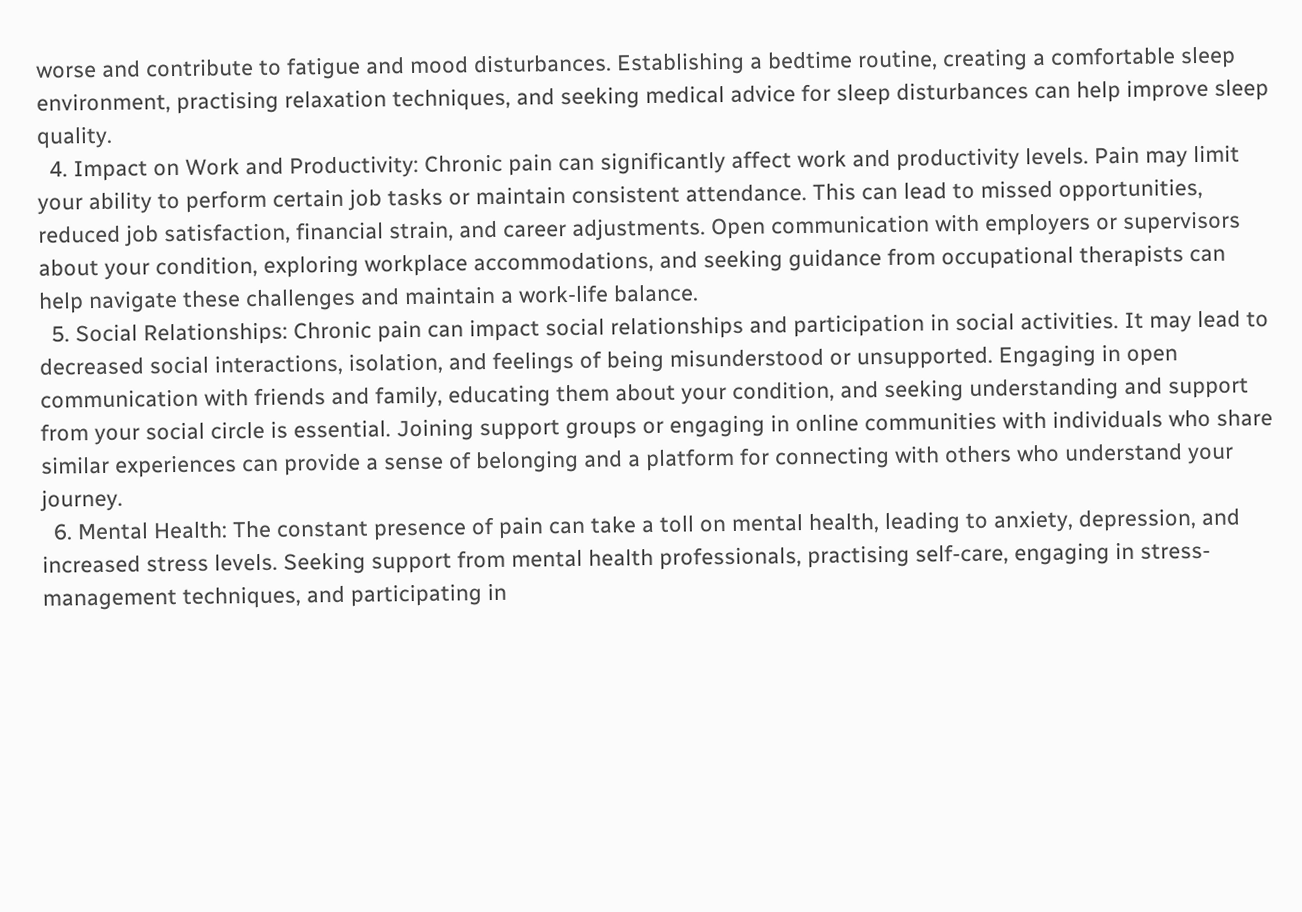worse and contribute to fatigue and mood disturbances. Establishing a bedtime routine, creating a comfortable sleep environment, practising relaxation techniques, and seeking medical advice for sleep disturbances can help improve sleep quality.
  4. Impact on Work and Productivity: Chronic pain can significantly affect work and productivity levels. Pain may limit your ability to perform certain job tasks or maintain consistent attendance. This can lead to missed opportunities, reduced job satisfaction, financial strain, and career adjustments. Open communication with employers or supervisors about your condition, exploring workplace accommodations, and seeking guidance from occupational therapists can help navigate these challenges and maintain a work-life balance.
  5. Social Relationships: Chronic pain can impact social relationships and participation in social activities. It may lead to decreased social interactions, isolation, and feelings of being misunderstood or unsupported. Engaging in open communication with friends and family, educating them about your condition, and seeking understanding and support from your social circle is essential. Joining support groups or engaging in online communities with individuals who share similar experiences can provide a sense of belonging and a platform for connecting with others who understand your journey.
  6. Mental Health: The constant presence of pain can take a toll on mental health, leading to anxiety, depression, and increased stress levels. Seeking support from mental health professionals, practising self-care, engaging in stress-management techniques, and participating in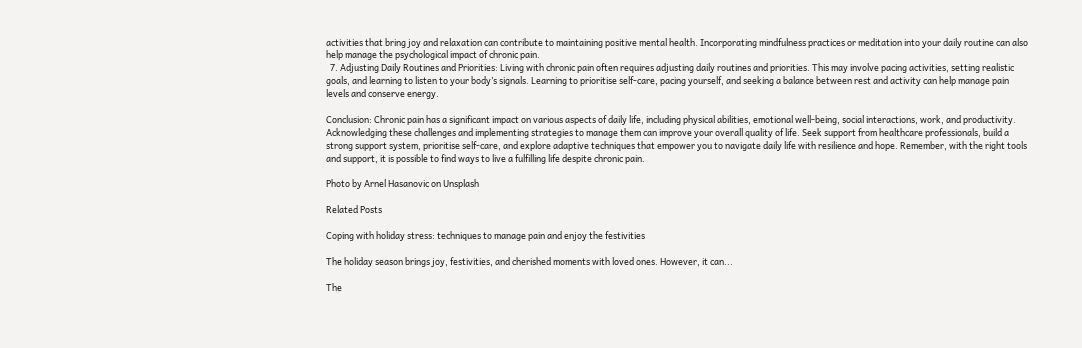activities that bring joy and relaxation can contribute to maintaining positive mental health. Incorporating mindfulness practices or meditation into your daily routine can also help manage the psychological impact of chronic pain.
  7. Adjusting Daily Routines and Priorities: Living with chronic pain often requires adjusting daily routines and priorities. This may involve pacing activities, setting realistic goals, and learning to listen to your body’s signals. Learning to prioritise self-care, pacing yourself, and seeking a balance between rest and activity can help manage pain levels and conserve energy.

Conclusion: Chronic pain has a significant impact on various aspects of daily life, including physical abilities, emotional well-being, social interactions, work, and productivity. Acknowledging these challenges and implementing strategies to manage them can improve your overall quality of life. Seek support from healthcare professionals, build a strong support system, prioritise self-care, and explore adaptive techniques that empower you to navigate daily life with resilience and hope. Remember, with the right tools and support, it is possible to find ways to live a fulfilling life despite chronic pain.

Photo by Arnel Hasanovic on Unsplash

Related Posts

Coping with holiday stress: techniques to manage pain and enjoy the festivities

The holiday season brings joy, festivities, and cherished moments with loved ones. However, it can...

The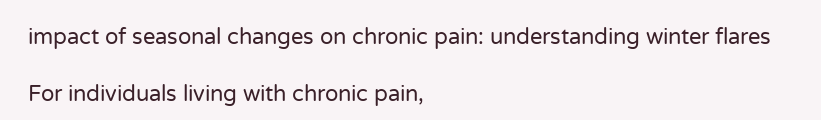impact of seasonal changes on chronic pain: understanding winter flares

For individuals living with chronic pain,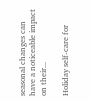seasonal changes can have a noticeable impact on their...

Holiday self-care for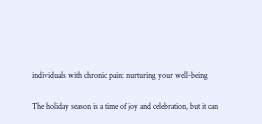individuals with chronic pain: nurturing your well-being

The holiday season is a time of joy and celebration, but it can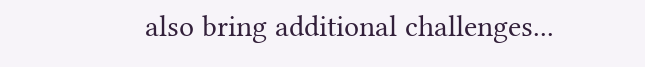also bring additional challenges...